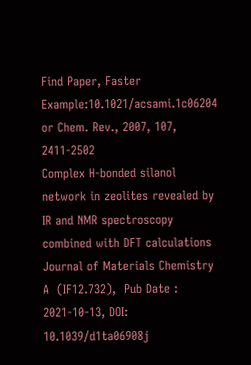Find Paper, Faster
Example:10.1021/acsami.1c06204 or Chem. Rev., 2007, 107, 2411-2502
Complex H-bonded silanol network in zeolites revealed by IR and NMR spectroscopy combined with DFT calculations
Journal of Materials Chemistry A  (IF12.732),  Pub Date : 2021-10-13, DOI: 10.1039/d1ta06908j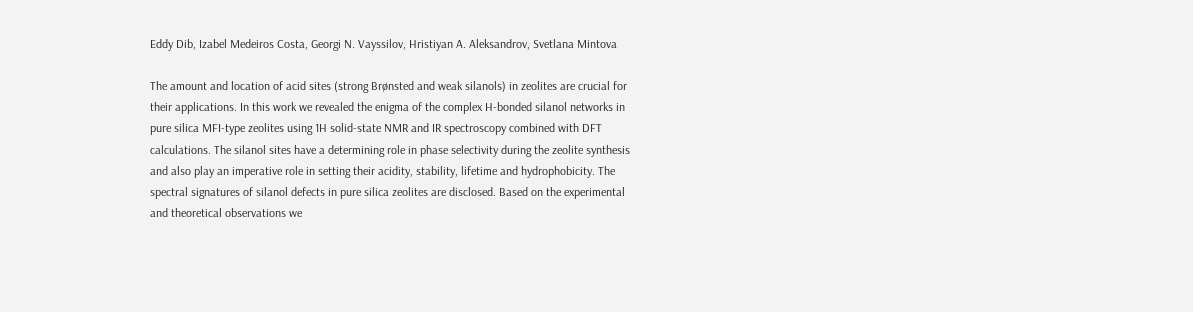Eddy Dib, Izabel Medeiros Costa, Georgi N. Vayssilov, Hristiyan A. Aleksandrov, Svetlana Mintova

The amount and location of acid sites (strong Brønsted and weak silanols) in zeolites are crucial for their applications. In this work we revealed the enigma of the complex H-bonded silanol networks in pure silica MFI-type zeolites using 1H solid-state NMR and IR spectroscopy combined with DFT calculations. The silanol sites have a determining role in phase selectivity during the zeolite synthesis and also play an imperative role in setting their acidity, stability, lifetime and hydrophobicity. The spectral signatures of silanol defects in pure silica zeolites are disclosed. Based on the experimental and theoretical observations we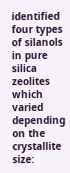identified four types of silanols in pure silica zeolites which varied depending on the crystallite size: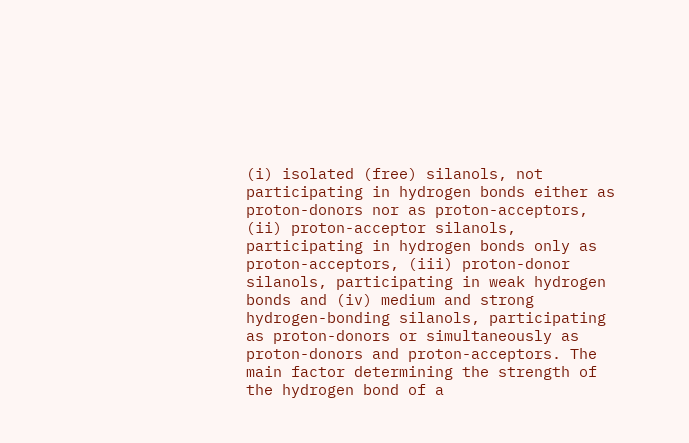(i) isolated (free) silanols, not participating in hydrogen bonds either as proton-donors nor as proton-acceptors, (ii) proton-acceptor silanols, participating in hydrogen bonds only as proton-acceptors, (iii) proton-donor silanols, participating in weak hydrogen bonds and (iv) medium and strong hydrogen-bonding silanols, participating as proton-donors or simultaneously as proton-donors and proton-acceptors. The main factor determining the strength of the hydrogen bond of a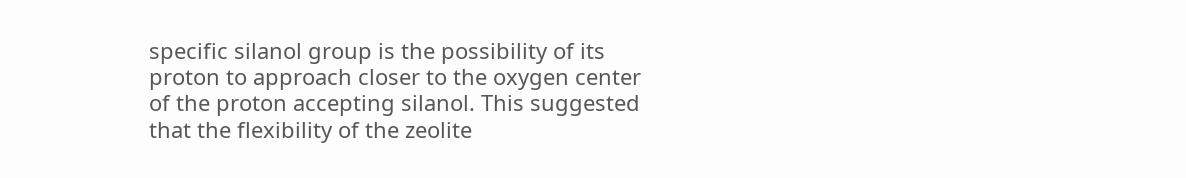specific silanol group is the possibility of its proton to approach closer to the oxygen center of the proton accepting silanol. This suggested that the flexibility of the zeolite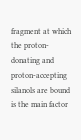fragment at which the proton-donating and proton-accepting silanols are bound is the main factor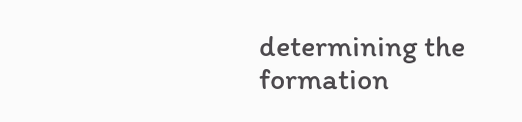determining the formation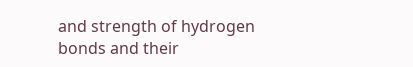and strength of hydrogen bonds and their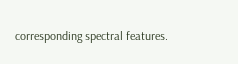corresponding spectral features.